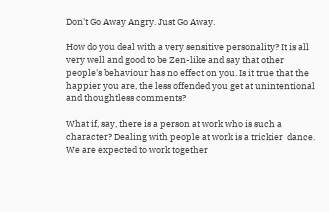Don't Go Away Angry. Just Go Away.

How do you deal with a very sensitive personality? It is all very well and good to be Zen-like and say that other people's behaviour has no effect on you. Is it true that the happier you are, the less offended you get at unintentional and thoughtless comments?

What if, say, there is a person at work who is such a character? Dealing with people at work is a trickier  dance. We are expected to work together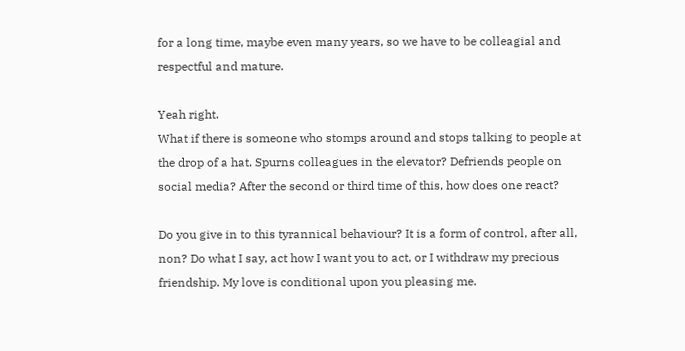for a long time, maybe even many years, so we have to be colleagial and respectful and mature.

Yeah right.
What if there is someone who stomps around and stops talking to people at the drop of a hat. Spurns colleagues in the elevator? Defriends people on social media? After the second or third time of this, how does one react?

Do you give in to this tyrannical behaviour? It is a form of control, after all, non? Do what I say, act how I want you to act, or I withdraw my precious friendship. My love is conditional upon you pleasing me.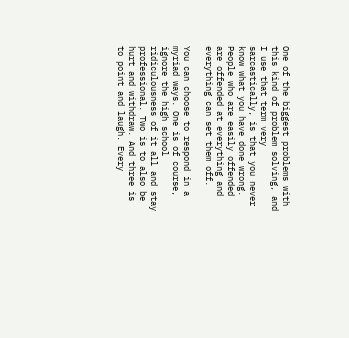One of the biggest problems with this kind of problem solving, and I use that term very sarcastically, is that you never know what you have done wrong. People who are easily offended are offended at everything and everything can set them off.

You can choose to respond in a myriad ways. One is of course, ignore the high school ridiculousness of it all and stay professional. Two is to also be hurt and withdraw. And three is to point and laugh. Every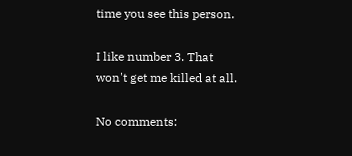time you see this person.

I like number 3. That won't get me killed at all.

No comments: